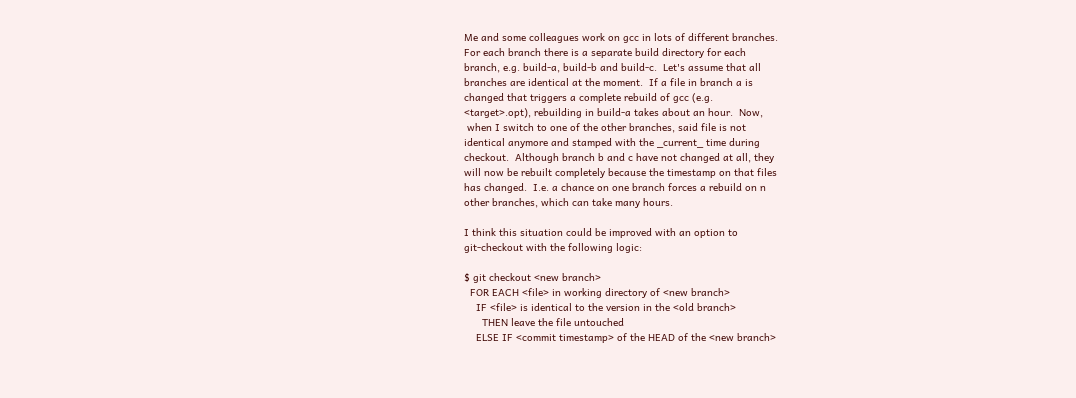Me and some colleagues work on gcc in lots of different branches.
For each branch there is a separate build directory for each
branch, e.g. build-a, build-b and build-c.  Let's assume that all
branches are identical at the moment.  If a file in branch a is
changed that triggers a complete rebuild of gcc (e.g.
<target>.opt), rebuilding in build-a takes about an hour.  Now,
 when I switch to one of the other branches, said file is not
identical anymore and stamped with the _current_ time during
checkout.  Although branch b and c have not changed at all, they
will now be rebuilt completely because the timestamp on that files
has changed.  I.e. a chance on one branch forces a rebuild on n
other branches, which can take many hours.

I think this situation could be improved with an option to
git-checkout with the following logic:

$ git checkout <new branch>
  FOR EACH <file> in working directory of <new branch>
    IF <file> is identical to the version in the <old branch>
      THEN leave the file untouched
    ELSE IF <commit timestamp> of the HEAD of the <new branch>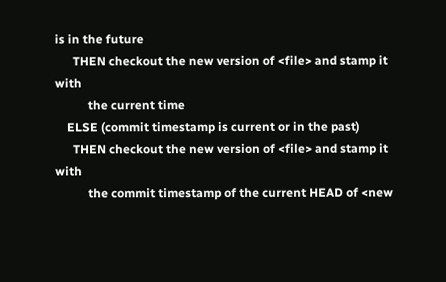is in the future
      THEN checkout the new version of <file> and stamp it with
           the current time
    ELSE (commit timestamp is current or in the past)
      THEN checkout the new version of <file> and stamp it with
           the commit timestamp of the current HEAD of <new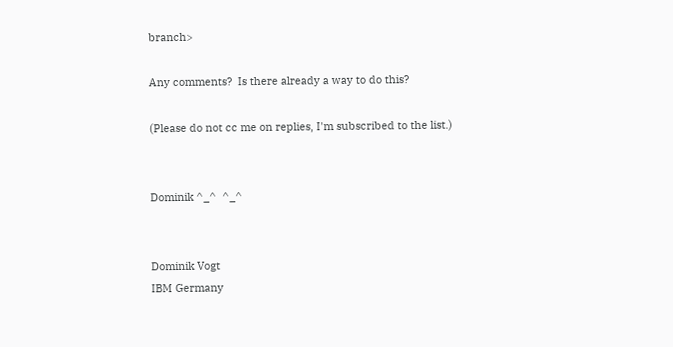branch>

Any comments?  Is there already a way to do this?

(Please do not cc me on replies, I'm subscribed to the list.)


Dominik ^_^  ^_^


Dominik Vogt
IBM Germany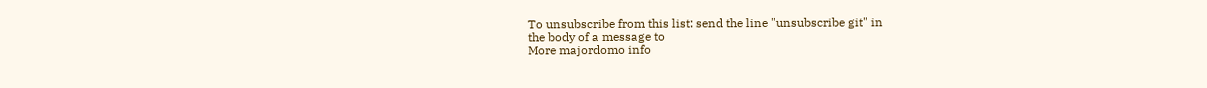To unsubscribe from this list: send the line "unsubscribe git" in
the body of a message to
More majordomo info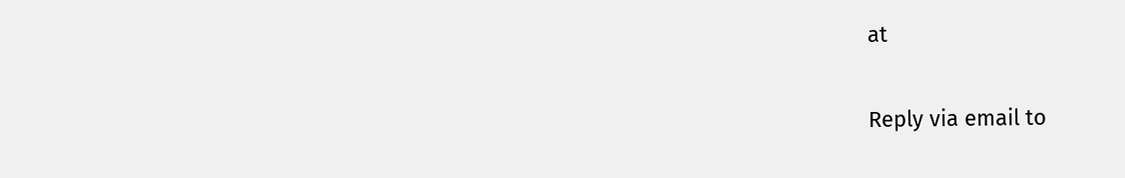at

Reply via email to